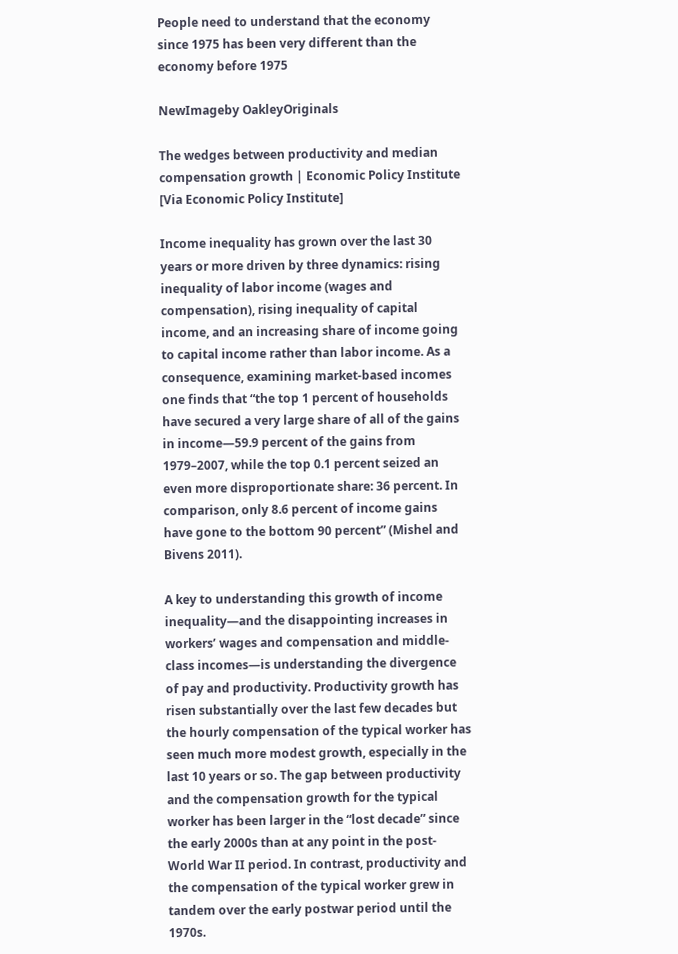People need to understand that the economy since 1975 has been very different than the economy before 1975

NewImageby OakleyOriginals

The wedges between productivity and median compensation growth | Economic Policy Institute
[Via Economic Policy Institute]

Income inequality has grown over the last 30 years or more driven by three dynamics: rising inequality of labor income (wages and compensation), rising inequality of capital income, and an increasing share of income going to capital income rather than labor income. As a consequence, examining market-based incomes one finds that “the top 1 percent of households have secured a very large share of all of the gains in income—59.9 percent of the gains from 1979–2007, while the top 0.1 percent seized an even more disproportionate share: 36 percent. In comparison, only 8.6 percent of income gains have gone to the bottom 90 percent” (Mishel and Bivens 2011).

A key to understanding this growth of income inequality—and the disappointing increases in workers’ wages and compensation and middle-class incomes—is understanding the divergence of pay and productivity. Productivity growth has risen substantially over the last few decades but the hourly compensation of the typical worker has seen much more modest growth, especially in the last 10 years or so. The gap between productivity and the compensation growth for the typical worker has been larger in the “lost decade” since the early 2000s than at any point in the post-World War II period. In contrast, productivity and the compensation of the typical worker grew in tandem over the early postwar period until the 1970s.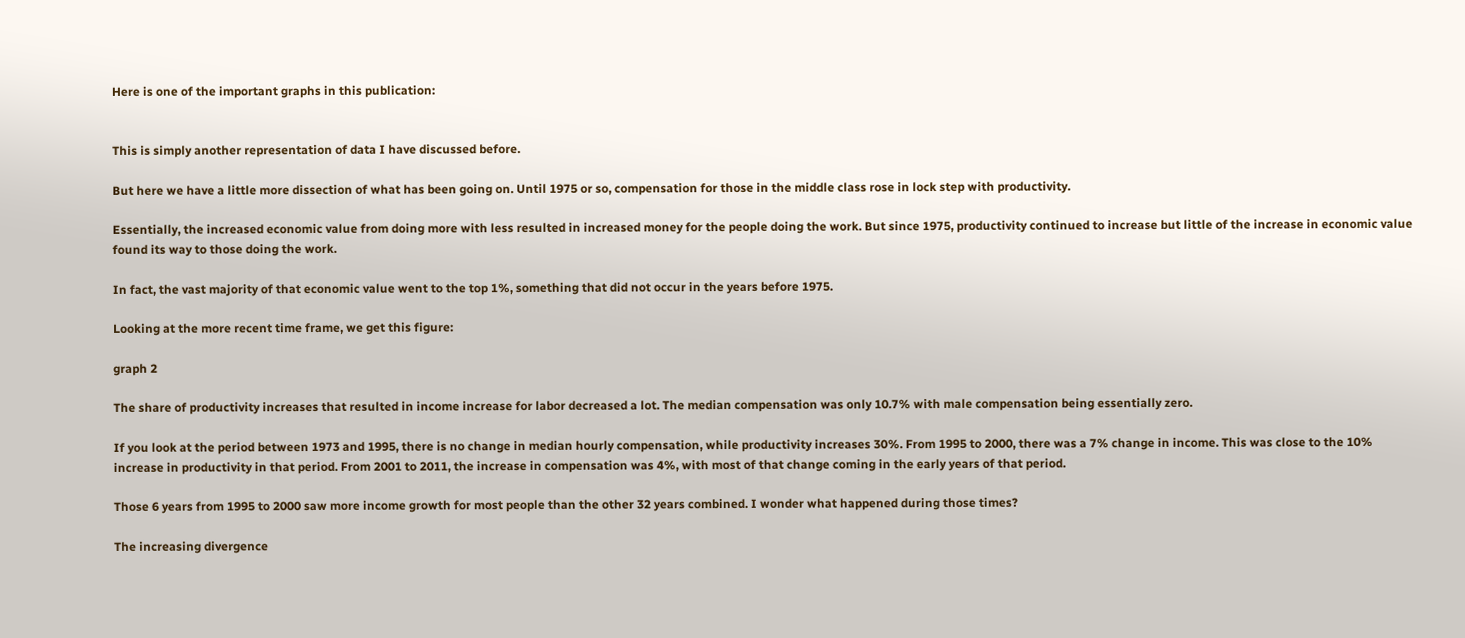Here is one of the important graphs in this publication:


This is simply another representation of data I have discussed before.

But here we have a little more dissection of what has been going on. Until 1975 or so, compensation for those in the middle class rose in lock step with productivity.

Essentially, the increased economic value from doing more with less resulted in increased money for the people doing the work. But since 1975, productivity continued to increase but little of the increase in economic value found its way to those doing the work.

In fact, the vast majority of that economic value went to the top 1%, something that did not occur in the years before 1975.

Looking at the more recent time frame, we get this figure:

graph 2

The share of productivity increases that resulted in income increase for labor decreased a lot. The median compensation was only 10.7% with male compensation being essentially zero.

If you look at the period between 1973 and 1995, there is no change in median hourly compensation, while productivity increases 30%. From 1995 to 2000, there was a 7% change in income. This was close to the 10% increase in productivity in that period. From 2001 to 2011, the increase in compensation was 4%, with most of that change coming in the early years of that period.

Those 6 years from 1995 to 2000 saw more income growth for most people than the other 32 years combined. I wonder what happened during those times?

The increasing divergence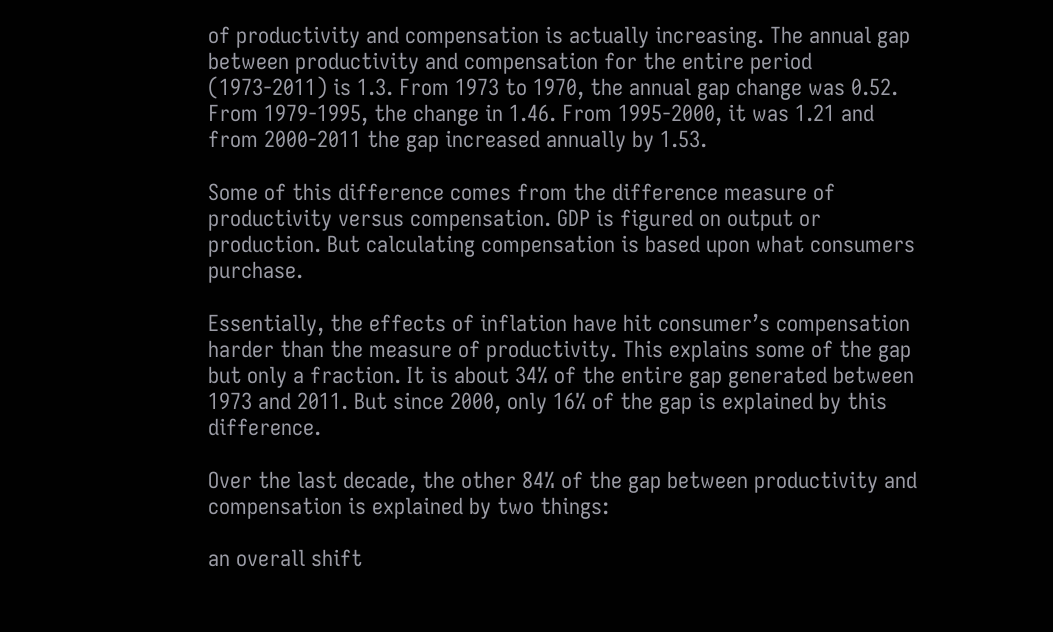of productivity and compensation is actually increasing. The annual gap between productivity and compensation for the entire period (1973-2011) is 1.3. From 1973 to 1970, the annual gap change was 0.52. From 1979-1995, the change in 1.46. From 1995-2000, it was 1.21 and from 2000-2011 the gap increased annually by 1.53.

Some of this difference comes from the difference measure of productivity versus compensation. GDP is figured on output or production. But calculating compensation is based upon what consumers purchase.

Essentially, the effects of inflation have hit consumer’s compensation harder than the measure of productivity. This explains some of the gap but only a fraction. It is about 34% of the entire gap generated between 1973 and 2011. But since 2000, only 16% of the gap is explained by this difference.

Over the last decade, the other 84% of the gap between productivity and compensation is explained by two things:

an overall shift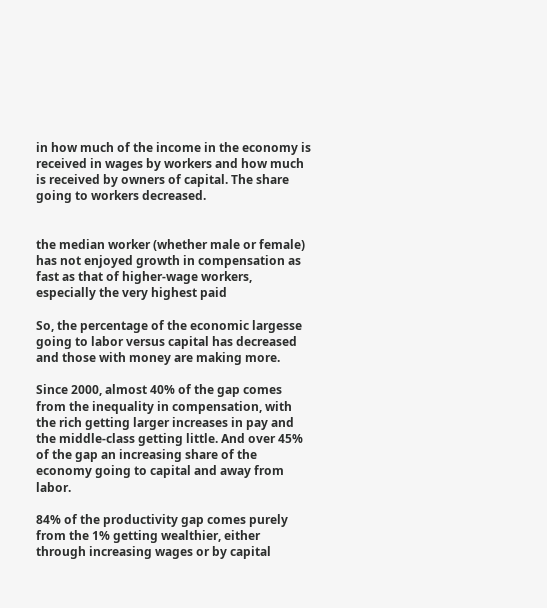in how much of the income in the economy is received in wages by workers and how much is received by owners of capital. The share going to workers decreased.


the median worker (whether male or female) has not enjoyed growth in compensation as fast as that of higher-wage workers, especially the very highest paid

So, the percentage of the economic largesse going to labor versus capital has decreased and those with money are making more.

Since 2000, almost 40% of the gap comes from the inequality in compensation, with the rich getting larger increases in pay and the middle-class getting little. And over 45% of the gap an increasing share of the economy going to capital and away from labor.

84% of the productivity gap comes purely from the 1% getting wealthier, either through increasing wages or by capital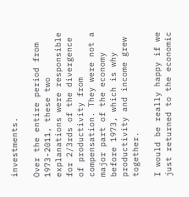investments.

Over the entire period from 1973-2011, these two explanations were responsible for 2/3rds of the divergence of productivity from compensation. They were not a major part of the economy before 1973, which is why productivity and income grew together.

I would be really happy if we just returned to the economic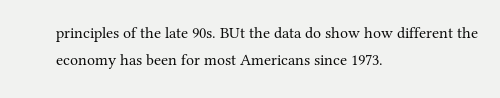principles of the late 90s. BUt the data do show how different the economy has been for most Americans since 1973.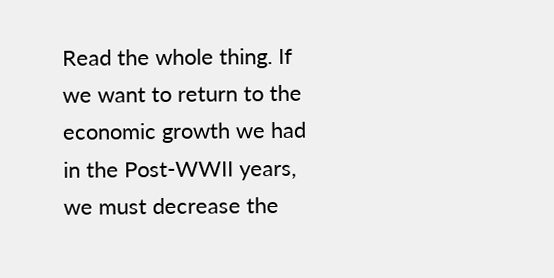Read the whole thing. If we want to return to the economic growth we had in the Post-WWII years, we must decrease the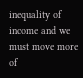inequality of income and we must move more of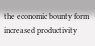the economic bounty form increased productivity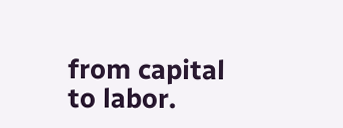from capital to labor.